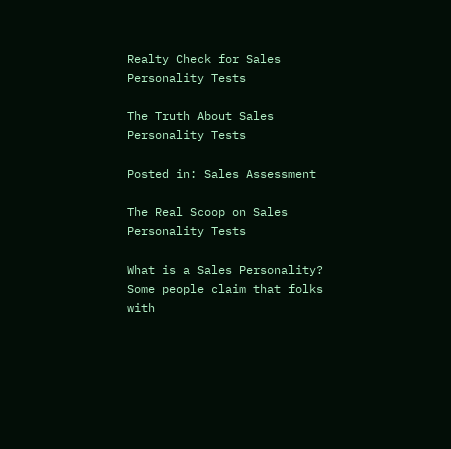Realty Check for Sales Personality Tests

The Truth About Sales Personality Tests

Posted in: Sales Assessment

The Real Scoop on Sales Personality Tests

What is a Sales Personality? Some people claim that folks with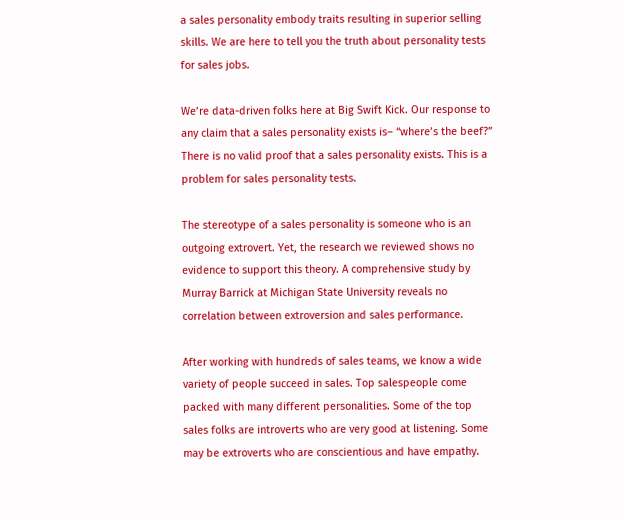a sales personality embody traits resulting in superior selling skills. We are here to tell you the truth about personality tests for sales jobs.

We’re data-driven folks here at Big Swift Kick. Our response to any claim that a sales personality exists is– “where’s the beef?” There is no valid proof that a sales personality exists. This is a problem for sales personality tests.

The stereotype of a sales personality is someone who is an outgoing extrovert. Yet, the research we reviewed shows no evidence to support this theory. A comprehensive study by Murray Barrick at Michigan State University reveals no correlation between extroversion and sales performance.

After working with hundreds of sales teams, we know a wide variety of people succeed in sales. Top salespeople come packed with many different personalities. Some of the top sales folks are introverts who are very good at listening. Some may be extroverts who are conscientious and have empathy.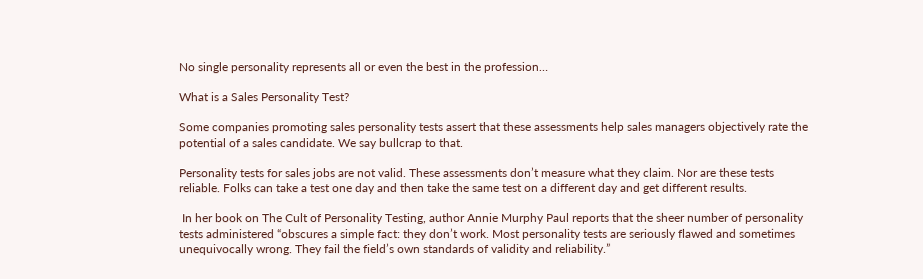No single personality represents all or even the best in the profession…

What is a Sales Personality Test?

Some companies promoting sales personality tests assert that these assessments help sales managers objectively rate the potential of a sales candidate. We say bullcrap to that.

Personality tests for sales jobs are not valid. These assessments don’t measure what they claim. Nor are these tests reliable. Folks can take a test one day and then take the same test on a different day and get different results.

 In her book on The Cult of Personality Testing, author Annie Murphy Paul reports that the sheer number of personality tests administered “obscures a simple fact: they don’t work. Most personality tests are seriously flawed and sometimes unequivocally wrong. They fail the field’s own standards of validity and reliability.”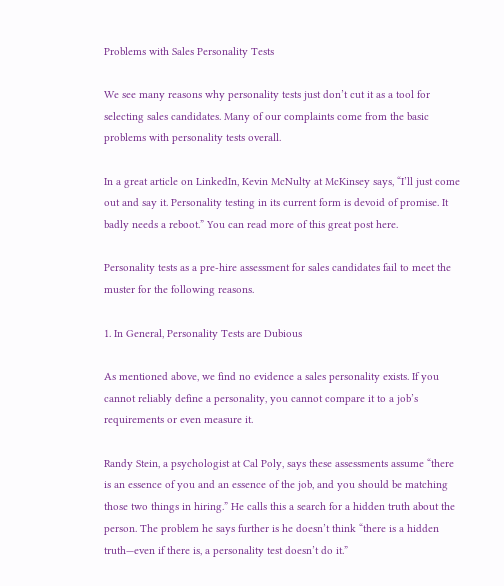Problems with Sales Personality Tests

We see many reasons why personality tests just don’t cut it as a tool for selecting sales candidates. Many of our complaints come from the basic problems with personality tests overall.

In a great article on LinkedIn, Kevin McNulty at McKinsey says, “I’ll just come out and say it. Personality testing in its current form is devoid of promise. It badly needs a reboot.” You can read more of this great post here.

Personality tests as a pre-hire assessment for sales candidates fail to meet the muster for the following reasons.

1. In General, Personality Tests are Dubious

As mentioned above, we find no evidence a sales personality exists. If you cannot reliably define a personality, you cannot compare it to a job’s requirements or even measure it.

Randy Stein, a psychologist at Cal Poly, says these assessments assume “there is an essence of you and an essence of the job, and you should be matching those two things in hiring.” He calls this a search for a hidden truth about the person. The problem he says further is he doesn’t think “there is a hidden truth—even if there is, a personality test doesn’t do it.”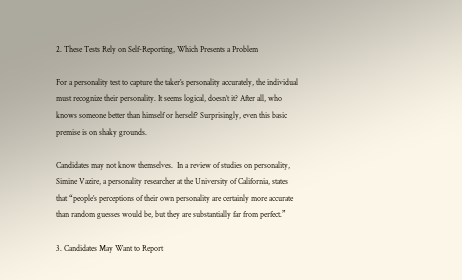2. These Tests Rely on Self-Reporting, Which Presents a Problem

For a personality test to capture the taker’s personality accurately, the individual must recognize their personality. It seems logical, doesn’t it? After all, who knows someone better than himself or herself? Surprisingly, even this basic premise is on shaky grounds.

Candidates may not know themselves.  In a review of studies on personality, Simine Vazire, a personality researcher at the University of California, states that “people’s perceptions of their own personality are certainly more accurate than random guesses would be, but they are substantially far from perfect.”

3. Candidates May Want to Report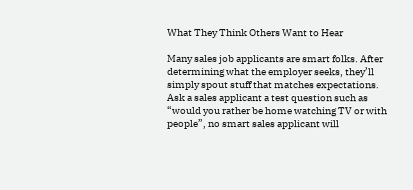What They Think Others Want to Hear

Many sales job applicants are smart folks. After determining what the employer seeks, they’ll simply spout stuff that matches expectations. Ask a sales applicant a test question such as “would you rather be home watching TV or with people”, no smart sales applicant will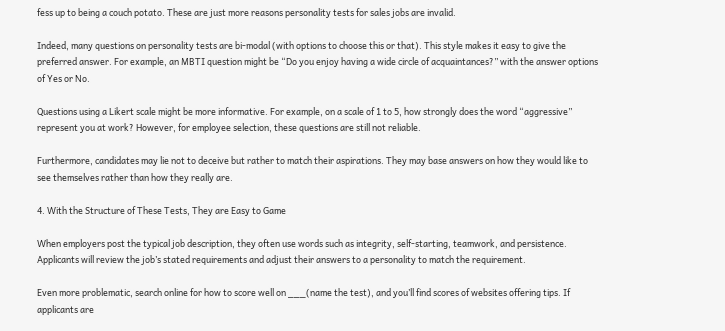fess up to being a couch potato. These are just more reasons personality tests for sales jobs are invalid.

Indeed, many questions on personality tests are bi-modal (with options to choose this or that). This style makes it easy to give the preferred answer. For example, an MBTI question might be “Do you enjoy having a wide circle of acquaintances?” with the answer options of Yes or No.

Questions using a Likert scale might be more informative. For example, on a scale of 1 to 5, how strongly does the word “aggressive” represent you at work? However, for employee selection, these questions are still not reliable.

Furthermore, candidates may lie not to deceive but rather to match their aspirations. They may base answers on how they would like to see themselves rather than how they really are.

4. With the Structure of These Tests, They are Easy to Game

When employers post the typical job description, they often use words such as integrity, self-starting, teamwork, and persistence. Applicants will review the job’s stated requirements and adjust their answers to a personality to match the requirement.

Even more problematic, search online for how to score well on ___(name the test), and you’ll find scores of websites offering tips. If applicants are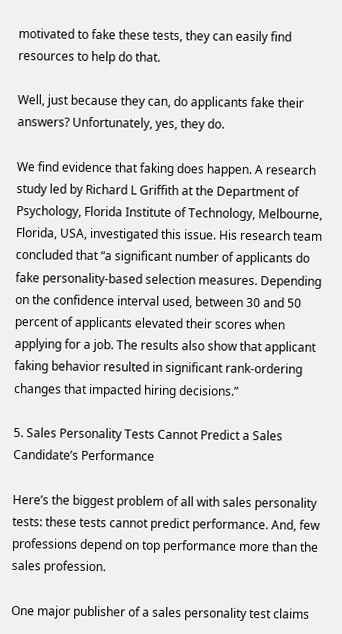motivated to fake these tests, they can easily find resources to help do that.

Well, just because they can, do applicants fake their answers? Unfortunately, yes, they do.

We find evidence that faking does happen. A research study led by Richard L Griffith at the Department of Psychology, Florida Institute of Technology, Melbourne, Florida, USA, investigated this issue. His research team concluded that “a significant number of applicants do fake personality-based selection measures. Depending on the confidence interval used, between 30 and 50 percent of applicants elevated their scores when applying for a job. The results also show that applicant faking behavior resulted in significant rank-ordering changes that impacted hiring decisions.”

5. Sales Personality Tests Cannot Predict a Sales Candidate’s Performance

Here’s the biggest problem of all with sales personality tests: these tests cannot predict performance. And, few professions depend on top performance more than the sales profession.

One major publisher of a sales personality test claims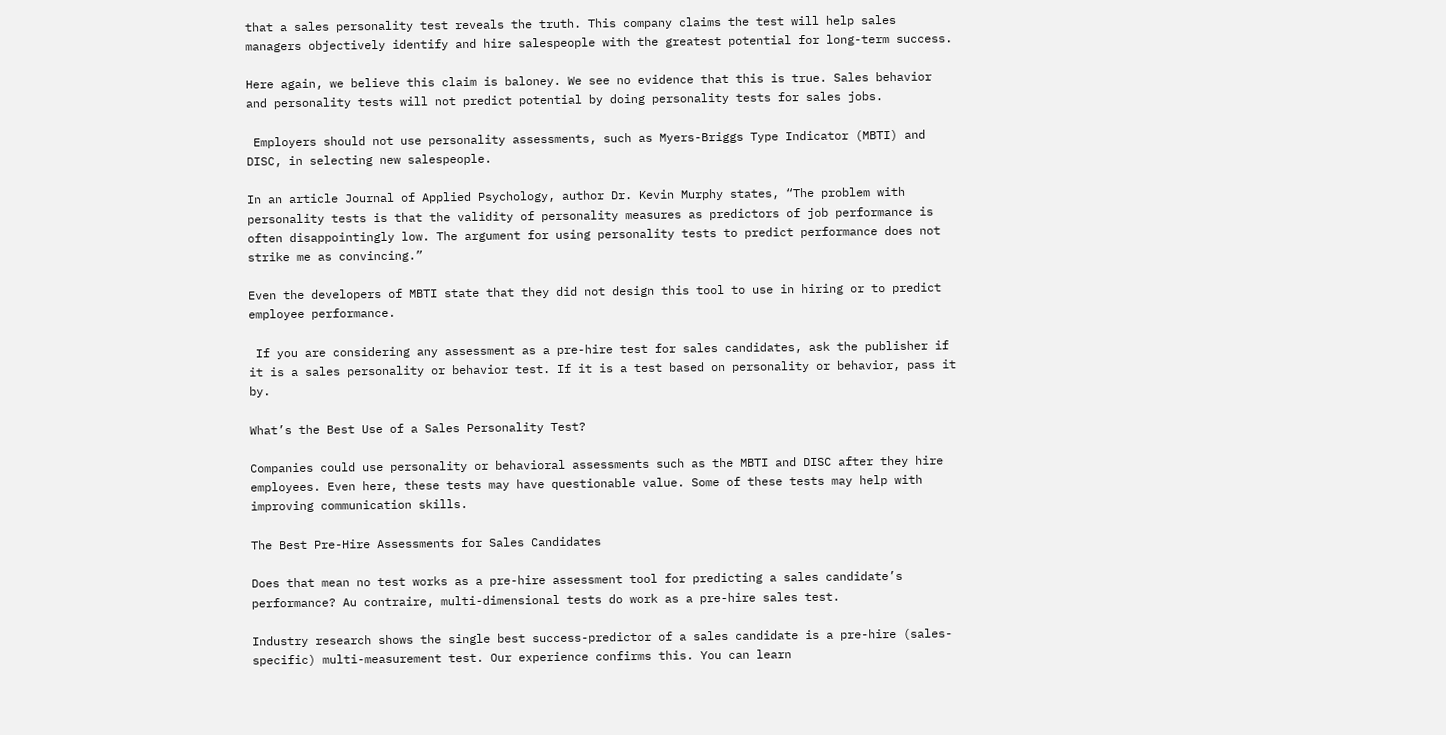that a sales personality test reveals the truth. This company claims the test will help sales managers objectively identify and hire salespeople with the greatest potential for long-term success.

Here again, we believe this claim is baloney. We see no evidence that this is true. Sales behavior and personality tests will not predict potential by doing personality tests for sales jobs.

 Employers should not use personality assessments, such as Myers-Briggs Type Indicator (MBTI) and DISC, in selecting new salespeople.

In an article Journal of Applied Psychology, author Dr. Kevin Murphy states, “The problem with personality tests is that the validity of personality measures as predictors of job performance is often disappointingly low. The argument for using personality tests to predict performance does not strike me as convincing.”

Even the developers of MBTI state that they did not design this tool to use in hiring or to predict employee performance.

 If you are considering any assessment as a pre-hire test for sales candidates, ask the publisher if it is a sales personality or behavior test. If it is a test based on personality or behavior, pass it by.

What’s the Best Use of a Sales Personality Test?

Companies could use personality or behavioral assessments such as the MBTI and DISC after they hire employees. Even here, these tests may have questionable value. Some of these tests may help with improving communication skills.

The Best Pre-Hire Assessments for Sales Candidates

Does that mean no test works as a pre-hire assessment tool for predicting a sales candidate’s performance? Au contraire, multi-dimensional tests do work as a pre-hire sales test.

Industry research shows the single best success-predictor of a sales candidate is a pre-hire (sales-specific) multi-measurement test. Our experience confirms this. You can learn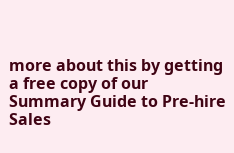more about this by getting a free copy of our Summary Guide to Pre-hire Sales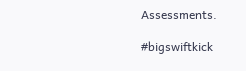Assessments.

#bigswiftkick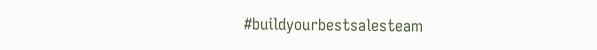#buildyourbestsalesteam